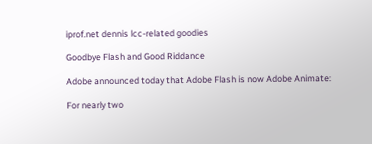iprof.net dennis lcc-related goodies

Goodbye Flash and Good Riddance

Adobe announced today that Adobe Flash is now Adobe Animate:

For nearly two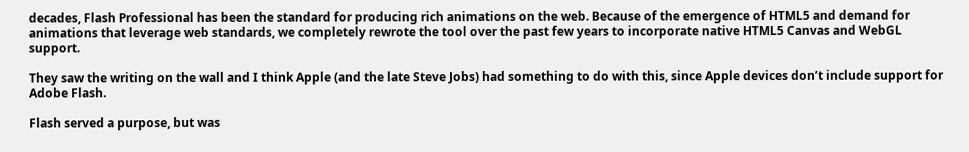decades, Flash Professional has been the standard for producing rich animations on the web. Because of the emergence of HTML5 and demand for animations that leverage web standards, we completely rewrote the tool over the past few years to incorporate native HTML5 Canvas and WebGL support.

They saw the writing on the wall and I think Apple (and the late Steve Jobs) had something to do with this, since Apple devices don’t include support for Adobe Flash.

Flash served a purpose, but was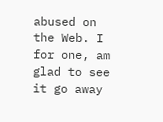abused on the Web. I for one, am glad to see it go away